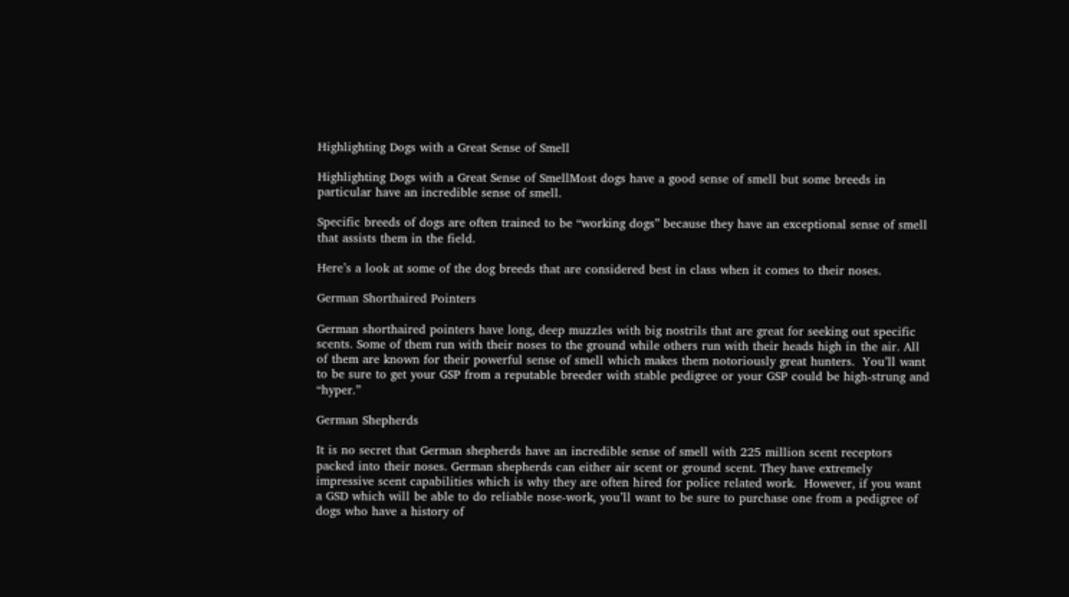Highlighting Dogs with a Great Sense of Smell

Highlighting Dogs with a Great Sense of SmellMost dogs have a good sense of smell but some breeds in particular have an incredible sense of smell.

Specific breeds of dogs are often trained to be “working dogs” because they have an exceptional sense of smell that assists them in the field.

Here’s a look at some of the dog breeds that are considered best in class when it comes to their noses.

German Shorthaired Pointers

German shorthaired pointers have long, deep muzzles with big nostrils that are great for seeking out specific scents. Some of them run with their noses to the ground while others run with their heads high in the air. All of them are known for their powerful sense of smell which makes them notoriously great hunters.  You’ll want to be sure to get your GSP from a reputable breeder with stable pedigree or your GSP could be high-strung and “hyper.”

German Shepherds

It is no secret that German shepherds have an incredible sense of smell with 225 million scent receptors packed into their noses. German shepherds can either air scent or ground scent. They have extremely impressive scent capabilities which is why they are often hired for police related work.  However, if you want a GSD which will be able to do reliable nose-work, you’ll want to be sure to purchase one from a pedigree of dogs who have a history of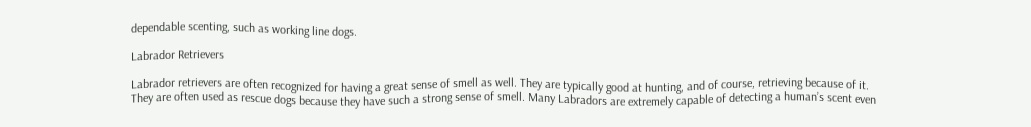dependable scenting, such as working line dogs.

Labrador Retrievers

Labrador retrievers are often recognized for having a great sense of smell as well. They are typically good at hunting, and of course, retrieving because of it. They are often used as rescue dogs because they have such a strong sense of smell. Many Labradors are extremely capable of detecting a human’s scent even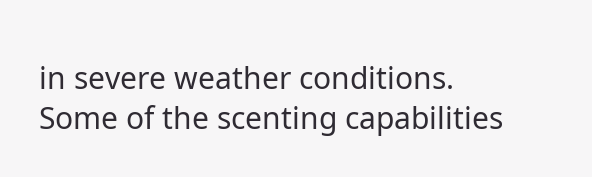in severe weather conditions.  Some of the scenting capabilities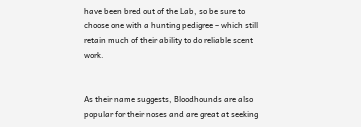have been bred out of the Lab, so be sure to choose one with a hunting pedigree – which still retain much of their ability to do reliable scent work.


As their name suggests, Bloodhounds are also popular for their noses and are great at seeking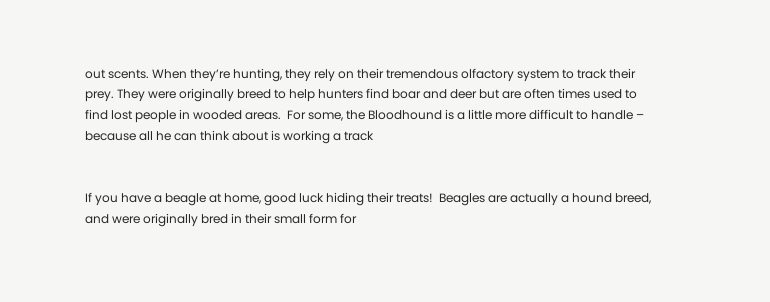out scents. When they’re hunting, they rely on their tremendous olfactory system to track their prey. They were originally breed to help hunters find boar and deer but are often times used to find lost people in wooded areas.  For some, the Bloodhound is a little more difficult to handle – because all he can think about is working a track


If you have a beagle at home, good luck hiding their treats!  Beagles are actually a hound breed, and were originally bred in their small form for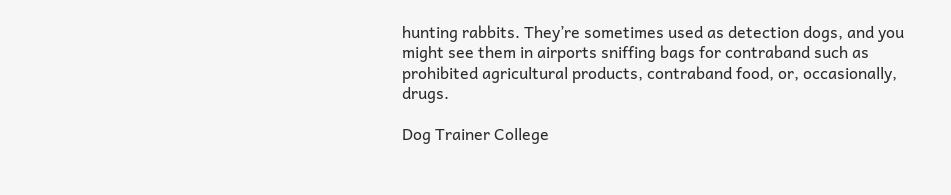hunting rabbits. They’re sometimes used as detection dogs, and you might see them in airports sniffing bags for contraband such as prohibited agricultural products, contraband food, or, occasionally, drugs.

Dog Trainer College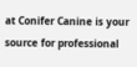at Conifer Canine is your source for professional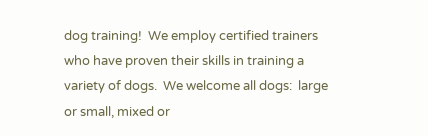dog training!  We employ certified trainers who have proven their skills in training a variety of dogs.  We welcome all dogs:  large or small, mixed or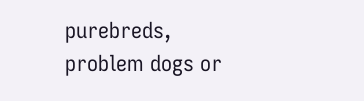purebreds, problem dogs or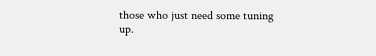those who just need some tuning up.